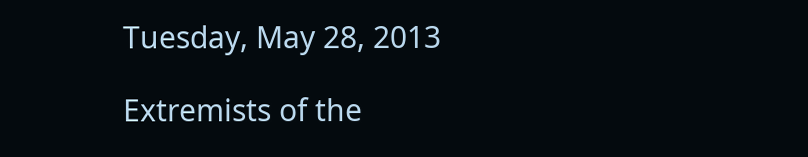Tuesday, May 28, 2013

Extremists of the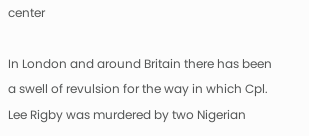center

In London and around Britain there has been a swell of revulsion for the way in which Cpl. Lee Rigby was murdered by two Nigerian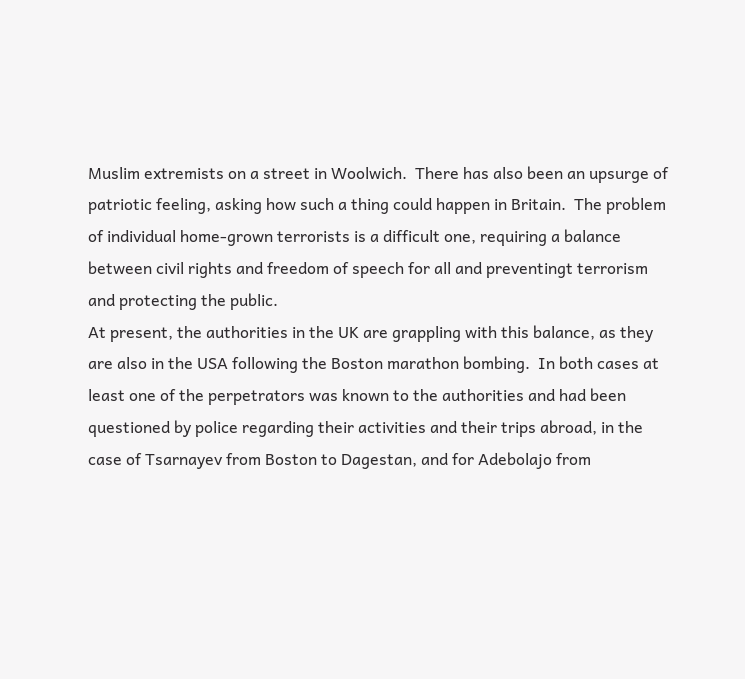Muslim extremists on a street in Woolwich.  There has also been an upsurge of patriotic feeling, asking how such a thing could happen in Britain.  The problem of individual home-grown terrorists is a difficult one, requiring a balance between civil rights and freedom of speech for all and preventingt terrorism and protecting the public.
At present, the authorities in the UK are grappling with this balance, as they are also in the USA following the Boston marathon bombing.  In both cases at least one of the perpetrators was known to the authorities and had been questioned by police regarding their activities and their trips abroad, in the case of Tsarnayev from Boston to Dagestan, and for Adebolajo from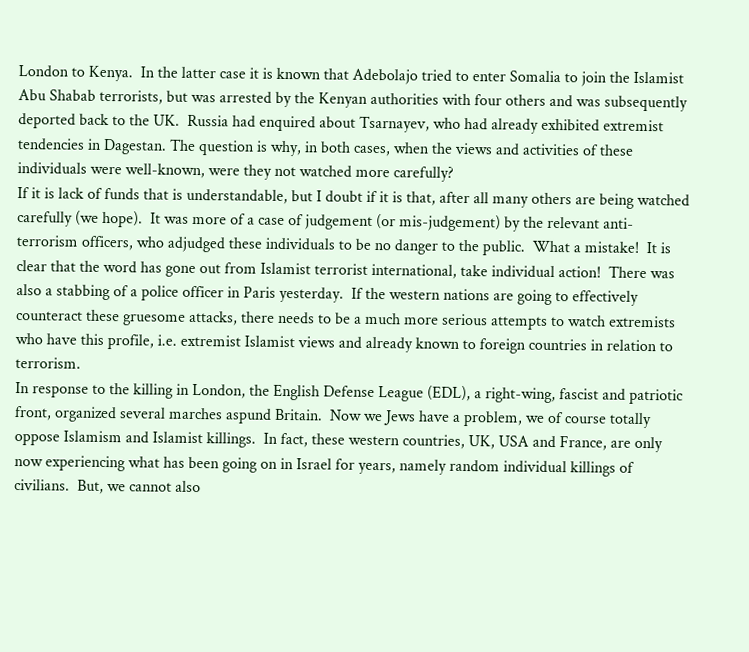London to Kenya.  In the latter case it is known that Adebolajo tried to enter Somalia to join the Islamist Abu Shabab terrorists, but was arrested by the Kenyan authorities with four others and was subsequently deported back to the UK.  Russia had enquired about Tsarnayev, who had already exhibited extremist tendencies in Dagestan. The question is why, in both cases, when the views and activities of these individuals were well-known, were they not watched more carefully?
If it is lack of funds that is understandable, but I doubt if it is that, after all many others are being watched carefully (we hope).  It was more of a case of judgement (or mis-judgement) by the relevant anti-terrorism officers, who adjudged these individuals to be no danger to the public.  What a mistake!  It is clear that the word has gone out from Islamist terrorist international, take individual action!  There was also a stabbing of a police officer in Paris yesterday.  If the western nations are going to effectively counteract these gruesome attacks, there needs to be a much more serious attempts to watch extremists who have this profile, i.e. extremist Islamist views and already known to foreign countries in relation to terrorism.
In response to the killing in London, the English Defense League (EDL), a right-wing, fascist and patriotic front, organized several marches aspund Britain.  Now we Jews have a problem, we of course totally oppose Islamism and Islamist killings.  In fact, these western countries, UK, USA and France, are only now experiencing what has been going on in Israel for years, namely random individual killings of civilians.  But, we cannot also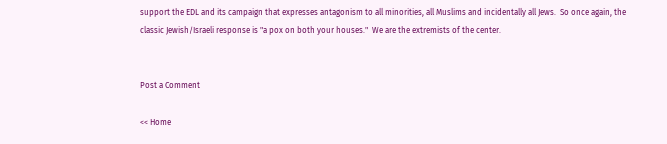support the EDL and its campaign that expresses antagonism to all minorities, all Muslims and incidentally all Jews.  So once again, the classic Jewish/Israeli response is "a pox on both your houses."  We are the extremists of the center.


Post a Comment

<< Home